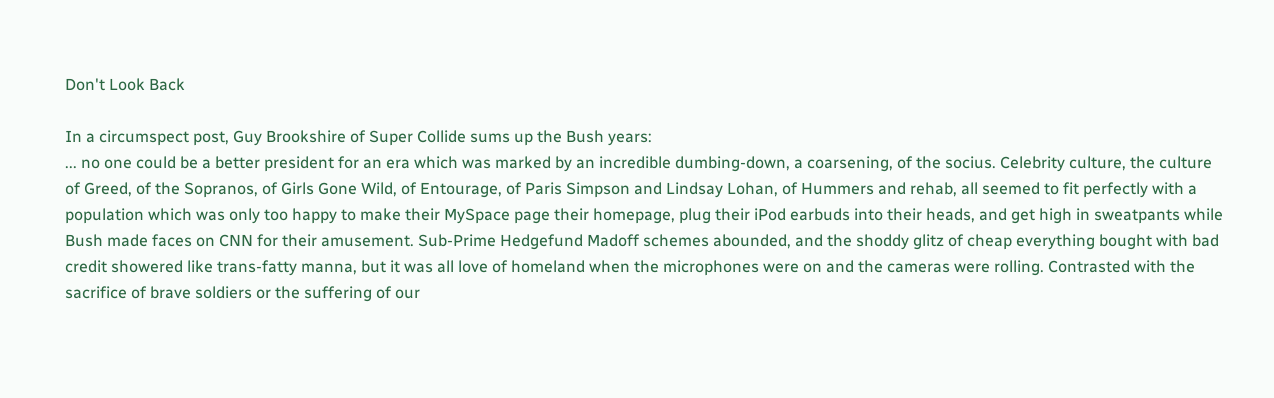Don't Look Back

In a circumspect post, Guy Brookshire of Super Collide sums up the Bush years:
... no one could be a better president for an era which was marked by an incredible dumbing-down, a coarsening, of the socius. Celebrity culture, the culture of Greed, of the Sopranos, of Girls Gone Wild, of Entourage, of Paris Simpson and Lindsay Lohan, of Hummers and rehab, all seemed to fit perfectly with a population which was only too happy to make their MySpace page their homepage, plug their iPod earbuds into their heads, and get high in sweatpants while Bush made faces on CNN for their amusement. Sub-Prime Hedgefund Madoff schemes abounded, and the shoddy glitz of cheap everything bought with bad credit showered like trans-fatty manna, but it was all love of homeland when the microphones were on and the cameras were rolling. Contrasted with the sacrifice of brave soldiers or the suffering of our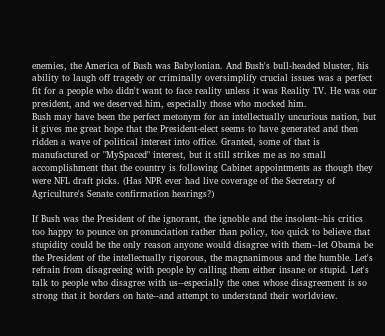enemies, the America of Bush was Babylonian. And Bush's bull-headed bluster, his ability to laugh off tragedy or criminally oversimplify crucial issues was a perfect fit for a people who didn't want to face reality unless it was Reality TV. He was our president, and we deserved him, especially those who mocked him.
Bush may have been the perfect metonym for an intellectually uncurious nation, but it gives me great hope that the President-elect seems to have generated and then ridden a wave of political interest into office. Granted, some of that is manufactured or "MySpaced" interest, but it still strikes me as no small accomplishment that the country is following Cabinet appointments as though they were NFL draft picks. (Has NPR ever had live coverage of the Secretary of Agriculture's Senate confirmation hearings?)

If Bush was the President of the ignorant, the ignoble and the insolent--his critics too happy to pounce on pronunciation rather than policy, too quick to believe that stupidity could be the only reason anyone would disagree with them--let Obama be the President of the intellectually rigorous, the magnanimous and the humble. Let's refrain from disagreeing with people by calling them either insane or stupid. Let's talk to people who disagree with us--especially the ones whose disagreement is so strong that it borders on hate--and attempt to understand their worldview.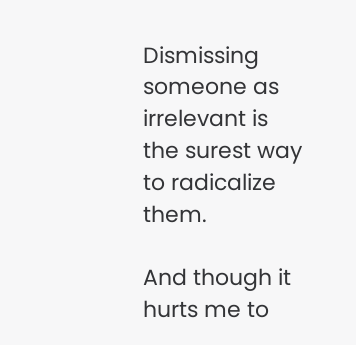Dismissing someone as irrelevant is the surest way to radicalize them.

And though it hurts me to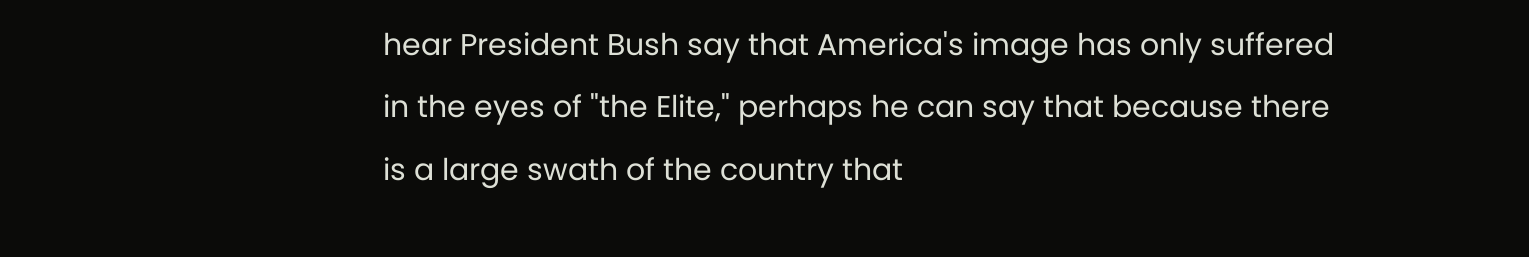hear President Bush say that America's image has only suffered in the eyes of "the Elite," perhaps he can say that because there is a large swath of the country that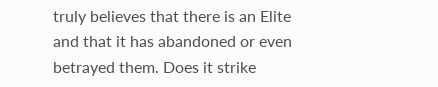truly believes that there is an Elite and that it has abandoned or even betrayed them. Does it strike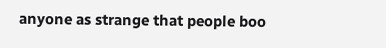anyone as strange that people boo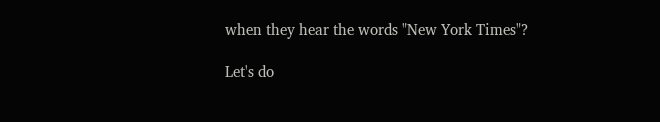when they hear the words "New York Times"?

Let's do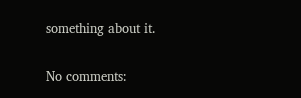something about it.

No comments: